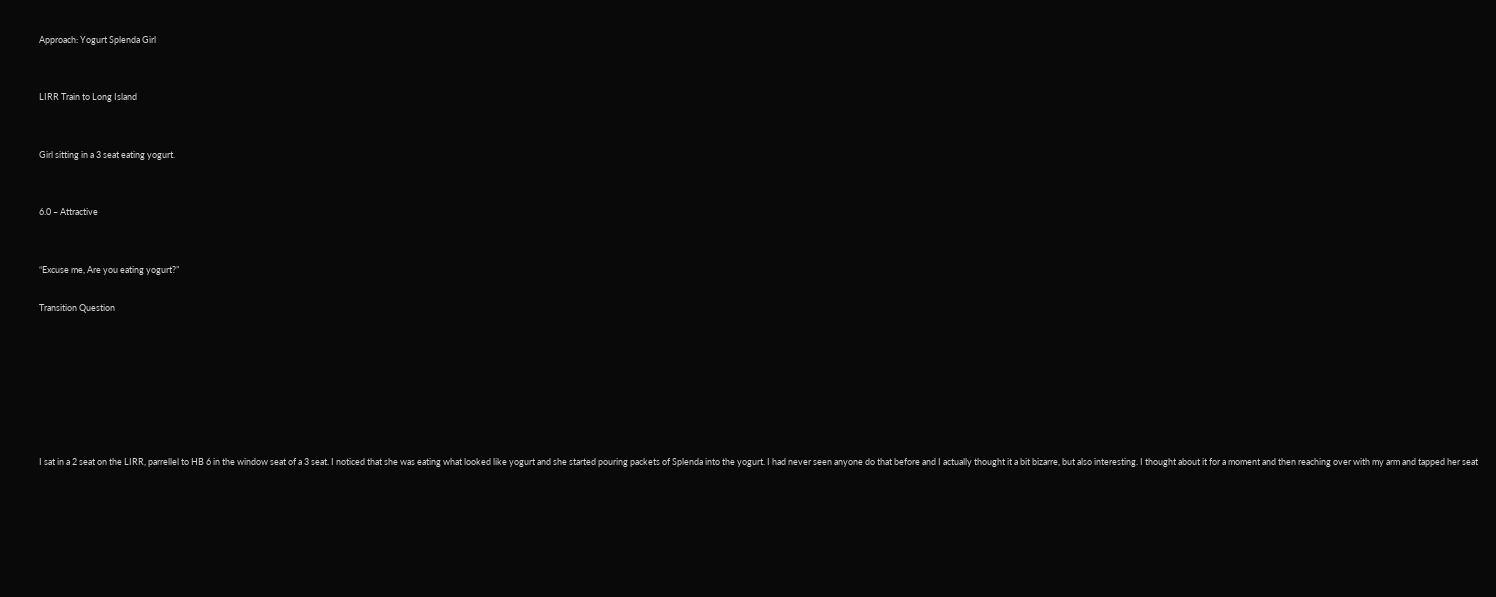Approach: Yogurt Splenda Girl


LIRR Train to Long Island


Girl sitting in a 3 seat eating yogurt.


6.0 – Attractive


“Excuse me, Are you eating yogurt?”

Transition Question







I sat in a 2 seat on the LIRR, parrellel to HB 6 in the window seat of a 3 seat. I noticed that she was eating what looked like yogurt and she started pouring packets of Splenda into the yogurt. I had never seen anyone do that before and I actually thought it a bit bizarre, but also interesting. I thought about it for a moment and then reaching over with my arm and tapped her seat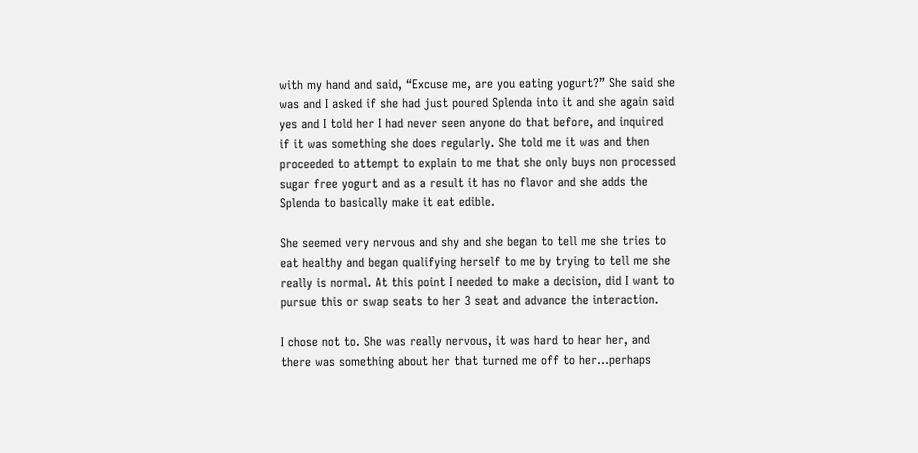with my hand and said, “Excuse me, are you eating yogurt?” She said she was and I asked if she had just poured Splenda into it and she again said yes and I told her I had never seen anyone do that before, and inquired if it was something she does regularly. She told me it was and then proceeded to attempt to explain to me that she only buys non processed sugar free yogurt and as a result it has no flavor and she adds the Splenda to basically make it eat edible.

She seemed very nervous and shy and she began to tell me she tries to eat healthy and began qualifying herself to me by trying to tell me she really is normal. At this point I needed to make a decision, did I want to pursue this or swap seats to her 3 seat and advance the interaction.

I chose not to. She was really nervous, it was hard to hear her, and there was something about her that turned me off to her…perhaps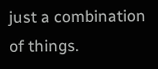just a combination of things.